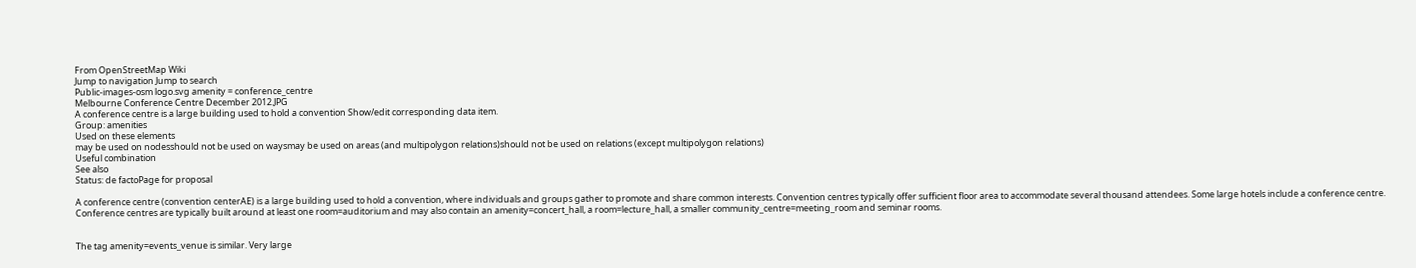From OpenStreetMap Wiki
Jump to navigation Jump to search
Public-images-osm logo.svg amenity = conference_centre
Melbourne Conference Centre December 2012.JPG
A conference centre is a large building used to hold a convention Show/edit corresponding data item.
Group: amenities
Used on these elements
may be used on nodesshould not be used on waysmay be used on areas (and multipolygon relations)should not be used on relations (except multipolygon relations)
Useful combination
See also
Status: de factoPage for proposal

A conference centre (convention centerAE) is a large building used to hold a convention, where individuals and groups gather to promote and share common interests. Convention centres typically offer sufficient floor area to accommodate several thousand attendees. Some large hotels include a conference centre. Conference centres are typically built around at least one room=auditorium and may also contain an amenity=concert_hall, a room=lecture_hall, a smaller community_centre=meeting_room and seminar rooms.


The tag amenity=events_venue is similar. Very large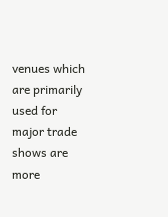venues which are primarily used for major trade shows are more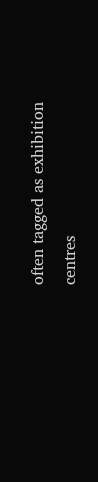often tagged as exhibition centres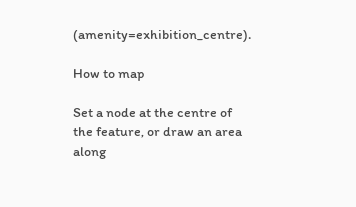(amenity=exhibition_centre).

How to map

Set a node at the centre of the feature, or draw an area along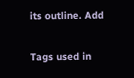its outline. Add

Tags used in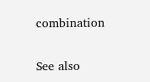combination

See also